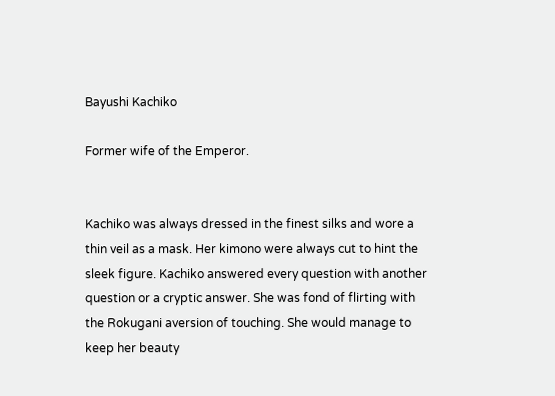Bayushi Kachiko

Former wife of the Emperor.


Kachiko was always dressed in the finest silks and wore a thin veil as a mask. Her kimono were always cut to hint the sleek figure. Kachiko answered every question with another question or a cryptic answer. She was fond of flirting with the Rokugani aversion of touching. She would manage to keep her beauty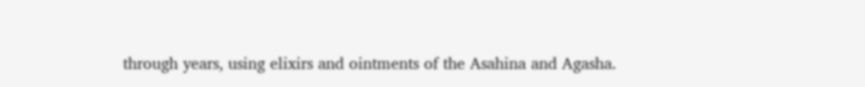through years, using elixirs and ointments of the Asahina and Agasha.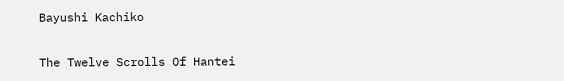Bayushi Kachiko

The Twelve Scrolls Of Hantei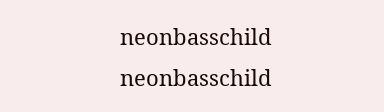neonbasschild neonbasschild